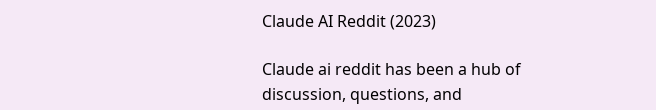Claude AI Reddit (2023)

Claude ai reddit has been a hub of discussion, questions, and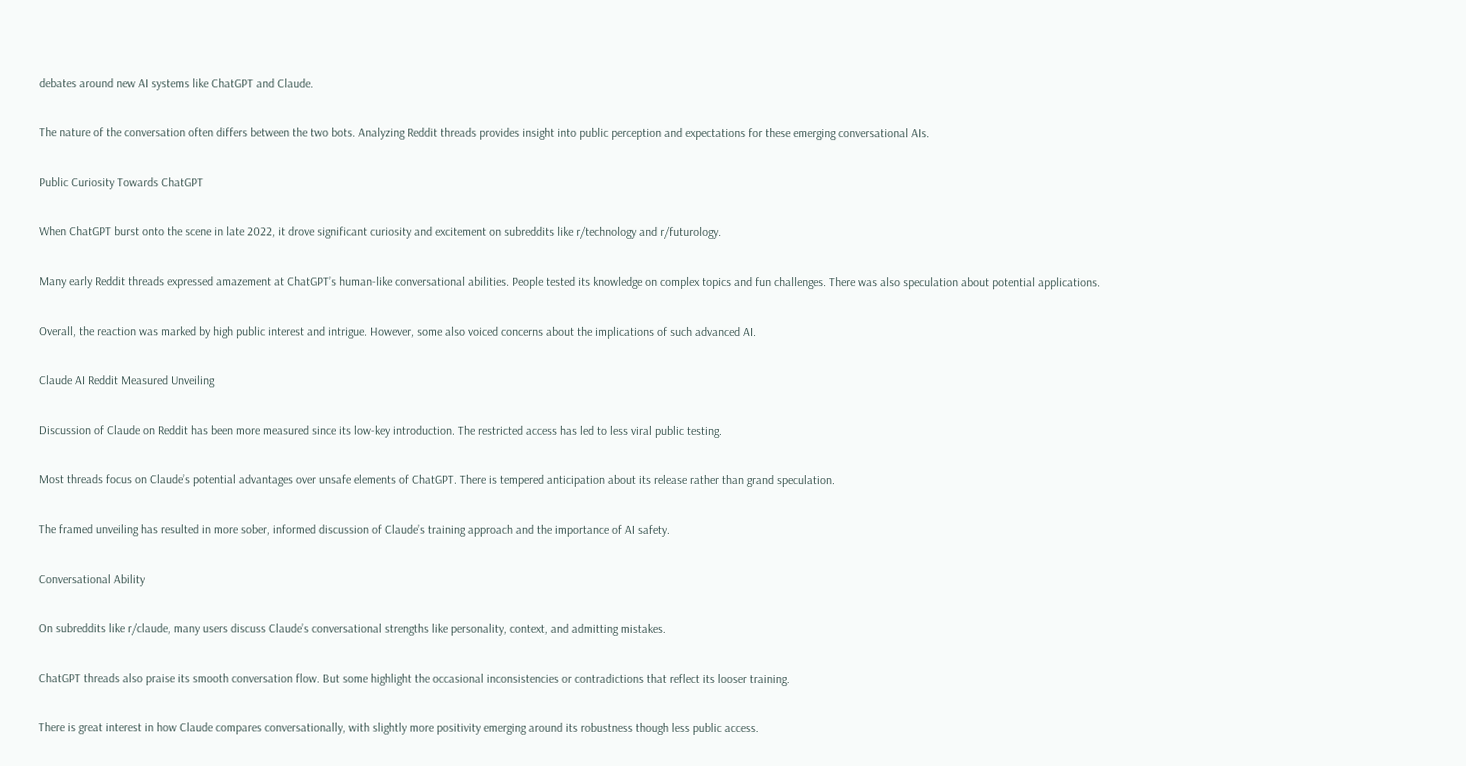debates around new AI systems like ChatGPT and Claude.

The nature of the conversation often differs between the two bots. Analyzing Reddit threads provides insight into public perception and expectations for these emerging conversational AIs.

Public Curiosity Towards ChatGPT

When ChatGPT burst onto the scene in late 2022, it drove significant curiosity and excitement on subreddits like r/technology and r/futurology.

Many early Reddit threads expressed amazement at ChatGPT’s human-like conversational abilities. People tested its knowledge on complex topics and fun challenges. There was also speculation about potential applications.

Overall, the reaction was marked by high public interest and intrigue. However, some also voiced concerns about the implications of such advanced AI.

Claude AI Reddit Measured Unveiling

Discussion of Claude on Reddit has been more measured since its low-key introduction. The restricted access has led to less viral public testing.

Most threads focus on Claude’s potential advantages over unsafe elements of ChatGPT. There is tempered anticipation about its release rather than grand speculation.

The framed unveiling has resulted in more sober, informed discussion of Claude’s training approach and the importance of AI safety.

Conversational Ability

On subreddits like r/claude, many users discuss Claude’s conversational strengths like personality, context, and admitting mistakes.

ChatGPT threads also praise its smooth conversation flow. But some highlight the occasional inconsistencies or contradictions that reflect its looser training.

There is great interest in how Claude compares conversationally, with slightly more positivity emerging around its robustness though less public access.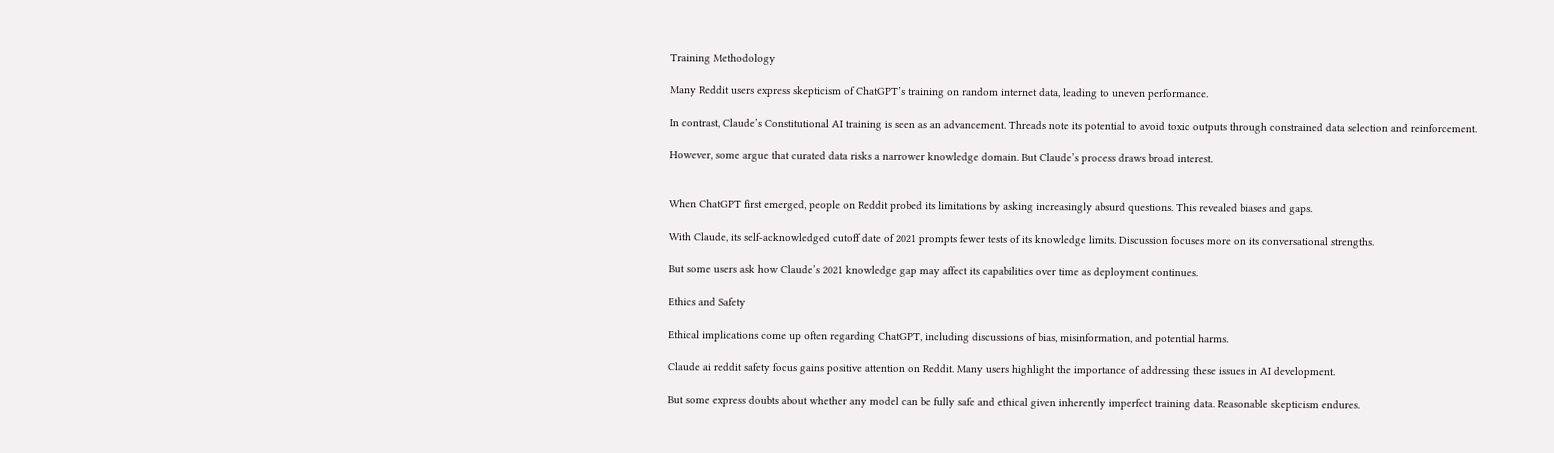Training Methodology

Many Reddit users express skepticism of ChatGPT’s training on random internet data, leading to uneven performance.

In contrast, Claude’s Constitutional AI training is seen as an advancement. Threads note its potential to avoid toxic outputs through constrained data selection and reinforcement.

However, some argue that curated data risks a narrower knowledge domain. But Claude’s process draws broad interest.


When ChatGPT first emerged, people on Reddit probed its limitations by asking increasingly absurd questions. This revealed biases and gaps.

With Claude, its self-acknowledged cutoff date of 2021 prompts fewer tests of its knowledge limits. Discussion focuses more on its conversational strengths.

But some users ask how Claude’s 2021 knowledge gap may affect its capabilities over time as deployment continues.

Ethics and Safety

Ethical implications come up often regarding ChatGPT, including discussions of bias, misinformation, and potential harms.

Claude ai reddit safety focus gains positive attention on Reddit. Many users highlight the importance of addressing these issues in AI development.

But some express doubts about whether any model can be fully safe and ethical given inherently imperfect training data. Reasonable skepticism endures.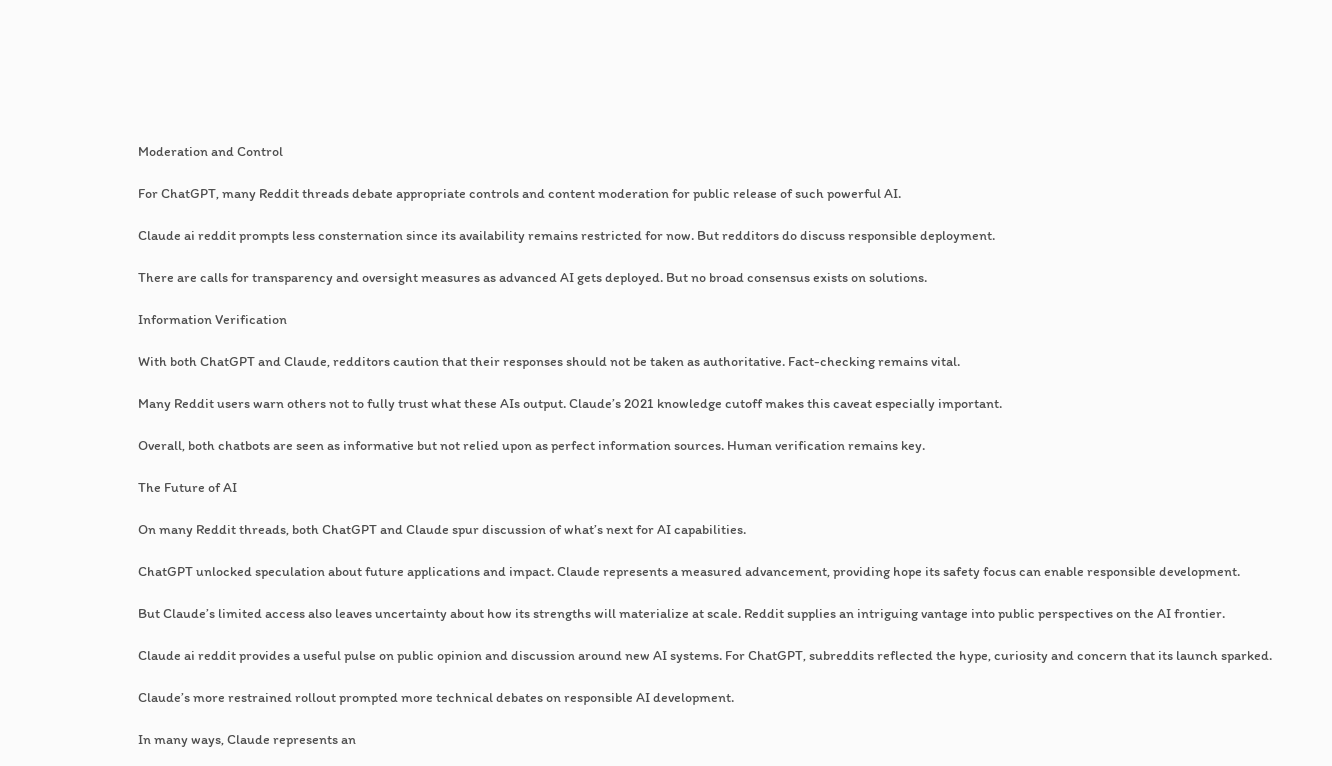Moderation and Control

For ChatGPT, many Reddit threads debate appropriate controls and content moderation for public release of such powerful AI.

Claude ai reddit prompts less consternation since its availability remains restricted for now. But redditors do discuss responsible deployment.

There are calls for transparency and oversight measures as advanced AI gets deployed. But no broad consensus exists on solutions.

Information Verification

With both ChatGPT and Claude, redditors caution that their responses should not be taken as authoritative. Fact-checking remains vital.

Many Reddit users warn others not to fully trust what these AIs output. Claude’s 2021 knowledge cutoff makes this caveat especially important.

Overall, both chatbots are seen as informative but not relied upon as perfect information sources. Human verification remains key.

The Future of AI

On many Reddit threads, both ChatGPT and Claude spur discussion of what’s next for AI capabilities.

ChatGPT unlocked speculation about future applications and impact. Claude represents a measured advancement, providing hope its safety focus can enable responsible development.

But Claude’s limited access also leaves uncertainty about how its strengths will materialize at scale. Reddit supplies an intriguing vantage into public perspectives on the AI frontier.

Claude ai reddit provides a useful pulse on public opinion and discussion around new AI systems. For ChatGPT, subreddits reflected the hype, curiosity and concern that its launch sparked.

Claude’s more restrained rollout prompted more technical debates on responsible AI development.

In many ways, Claude represents an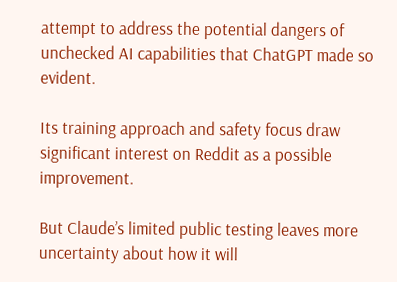attempt to address the potential dangers of unchecked AI capabilities that ChatGPT made so evident.

Its training approach and safety focus draw significant interest on Reddit as a possible improvement.

But Claude’s limited public testing leaves more uncertainty about how it will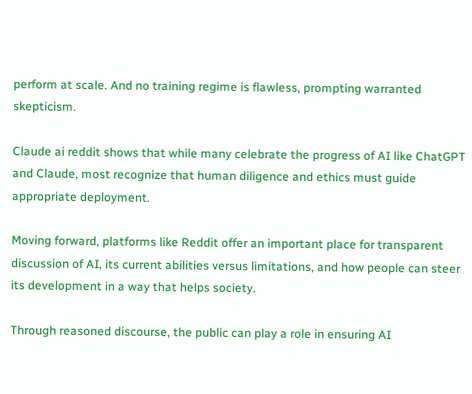perform at scale. And no training regime is flawless, prompting warranted skepticism.

Claude ai reddit shows that while many celebrate the progress of AI like ChatGPT and Claude, most recognize that human diligence and ethics must guide appropriate deployment.

Moving forward, platforms like Reddit offer an important place for transparent discussion of AI, its current abilities versus limitations, and how people can steer its development in a way that helps society.

Through reasoned discourse, the public can play a role in ensuring AI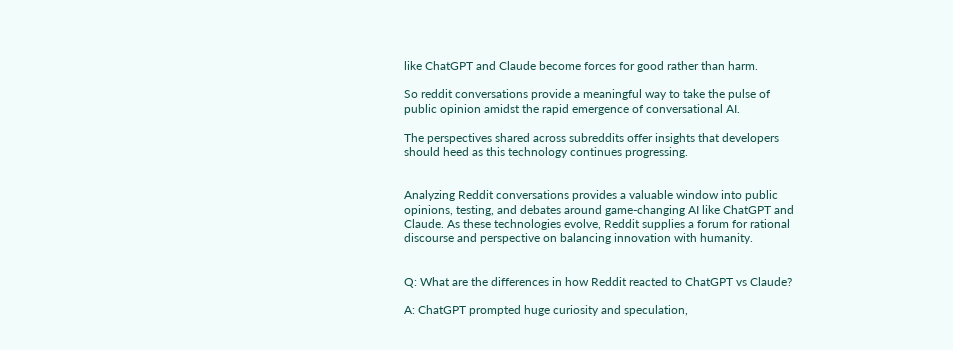like ChatGPT and Claude become forces for good rather than harm.

So reddit conversations provide a meaningful way to take the pulse of public opinion amidst the rapid emergence of conversational AI.

The perspectives shared across subreddits offer insights that developers should heed as this technology continues progressing.


Analyzing Reddit conversations provides a valuable window into public opinions, testing, and debates around game-changing AI like ChatGPT and Claude. As these technologies evolve, Reddit supplies a forum for rational discourse and perspective on balancing innovation with humanity.


Q: What are the differences in how Reddit reacted to ChatGPT vs Claude?

A: ChatGPT prompted huge curiosity and speculation,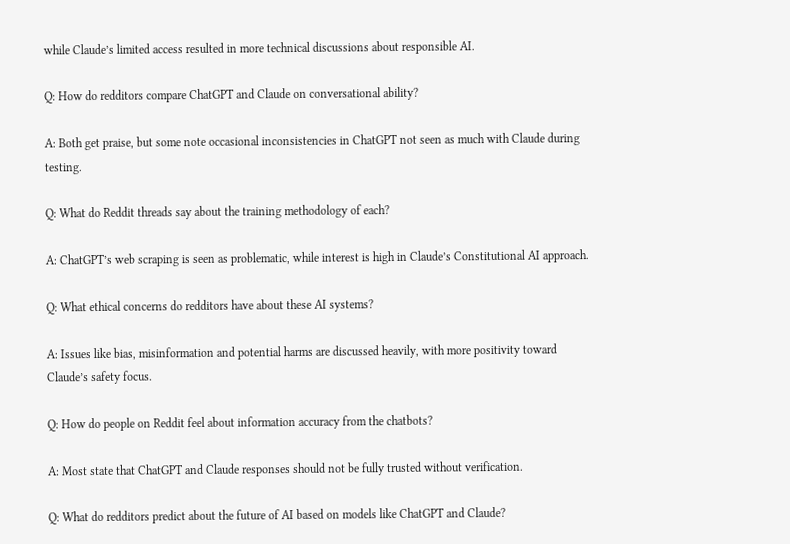while Claude’s limited access resulted in more technical discussions about responsible AI.

Q: How do redditors compare ChatGPT and Claude on conversational ability?

A: Both get praise, but some note occasional inconsistencies in ChatGPT not seen as much with Claude during testing.

Q: What do Reddit threads say about the training methodology of each?

A: ChatGPT’s web scraping is seen as problematic, while interest is high in Claude’s Constitutional AI approach.

Q: What ethical concerns do redditors have about these AI systems?

A: Issues like bias, misinformation and potential harms are discussed heavily, with more positivity toward Claude’s safety focus.

Q: How do people on Reddit feel about information accuracy from the chatbots?

A: Most state that ChatGPT and Claude responses should not be fully trusted without verification.

Q: What do redditors predict about the future of AI based on models like ChatGPT and Claude?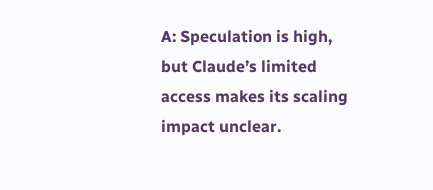A: Speculation is high, but Claude’s limited access makes its scaling impact unclear.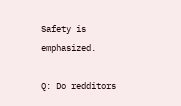Safety is emphasized.

Q: Do redditors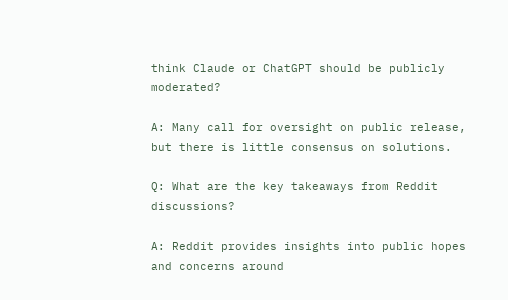think Claude or ChatGPT should be publicly moderated?

A: Many call for oversight on public release, but there is little consensus on solutions.

Q: What are the key takeaways from Reddit discussions?

A: Reddit provides insights into public hopes and concerns around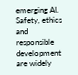emerging AI. Safety, ethics and responsible development are widely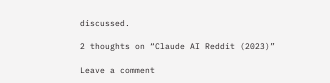discussed.

2 thoughts on “Claude AI Reddit (2023)”

Leave a comment